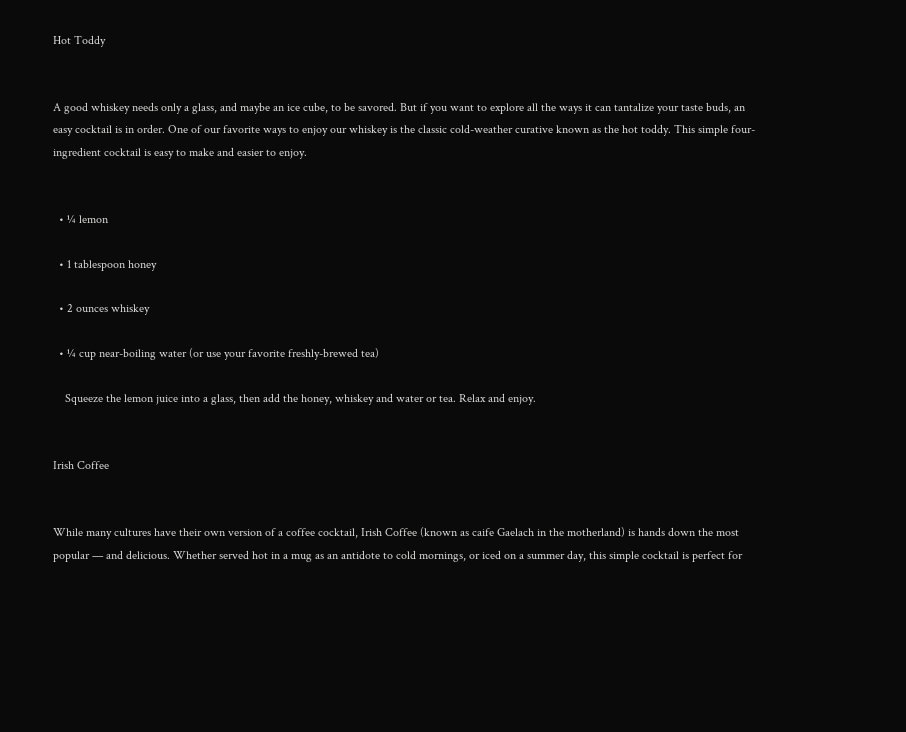Hot Toddy


A good whiskey needs only a glass, and maybe an ice cube, to be savored. But if you want to explore all the ways it can tantalize your taste buds, an easy cocktail is in order. One of our favorite ways to enjoy our whiskey is the classic cold-weather curative known as the hot toddy. This simple four-ingredient cocktail is easy to make and easier to enjoy.


  • ¼ lemon

  • 1 tablespoon honey

  • 2 ounces whiskey

  • ¼ cup near-boiling water (or use your favorite freshly-brewed tea)

    Squeeze the lemon juice into a glass, then add the honey, whiskey and water or tea. Relax and enjoy.


Irish Coffee


While many cultures have their own version of a coffee cocktail, Irish Coffee (known as caife Gaelach in the motherland) is hands down the most popular — and delicious. Whether served hot in a mug as an antidote to cold mornings, or iced on a summer day, this simple cocktail is perfect for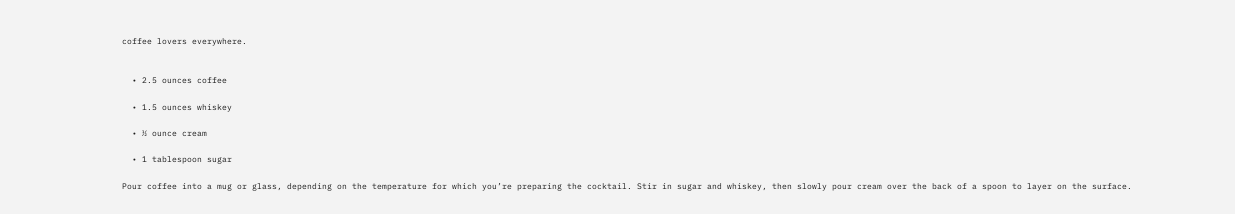coffee lovers everywhere.


  • 2.5 ounces coffee

  • 1.5 ounces whiskey

  • ½ ounce cream

  • 1 tablespoon sugar

Pour coffee into a mug or glass, depending on the temperature for which you’re preparing the cocktail. Stir in sugar and whiskey, then slowly pour cream over the back of a spoon to layer on the surface.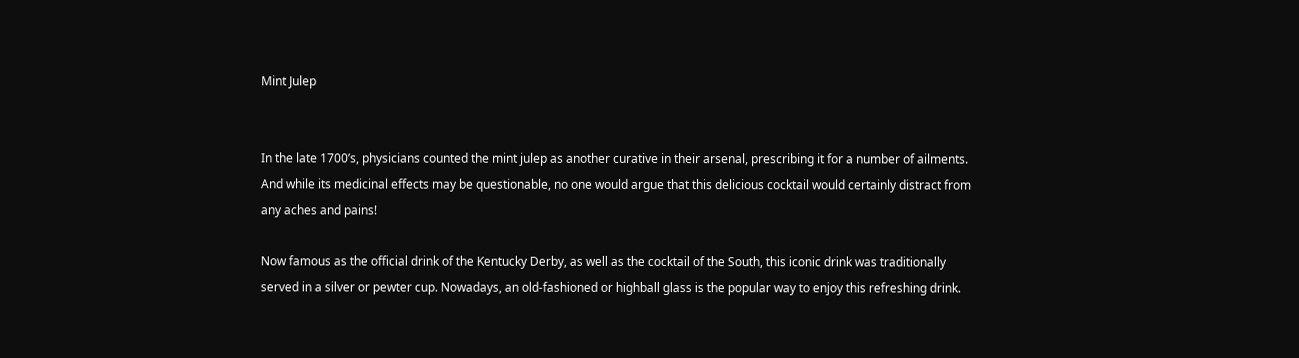Mint Julep


In the late 1700’s, physicians counted the mint julep as another curative in their arsenal, prescribing it for a number of ailments. And while its medicinal effects may be questionable, no one would argue that this delicious cocktail would certainly distract from any aches and pains!

Now famous as the official drink of the Kentucky Derby, as well as the cocktail of the South, this iconic drink was traditionally served in a silver or pewter cup. Nowadays, an old-fashioned or highball glass is the popular way to enjoy this refreshing drink.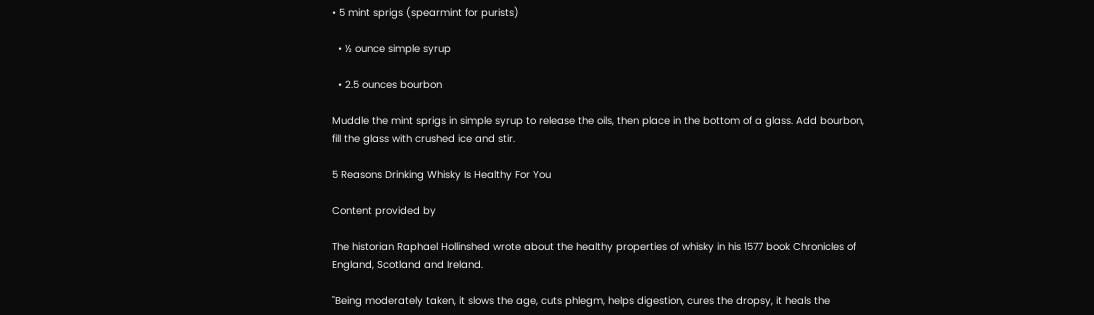• 5 mint sprigs (spearmint for purists)

  • ½ ounce simple syrup

  • 2.5 ounces bourbon

Muddle the mint sprigs in simple syrup to release the oils, then place in the bottom of a glass. Add bourbon, fill the glass with crushed ice and stir.

5 Reasons Drinking Whisky Is Healthy For You

Content provided by

The historian Raphael Hollinshed wrote about the healthy properties of whisky in his 1577 book Chronicles of England, Scotland and Ireland.

"Being moderately taken, it slows the age, cuts phlegm, helps digestion, cures the dropsy, it heals the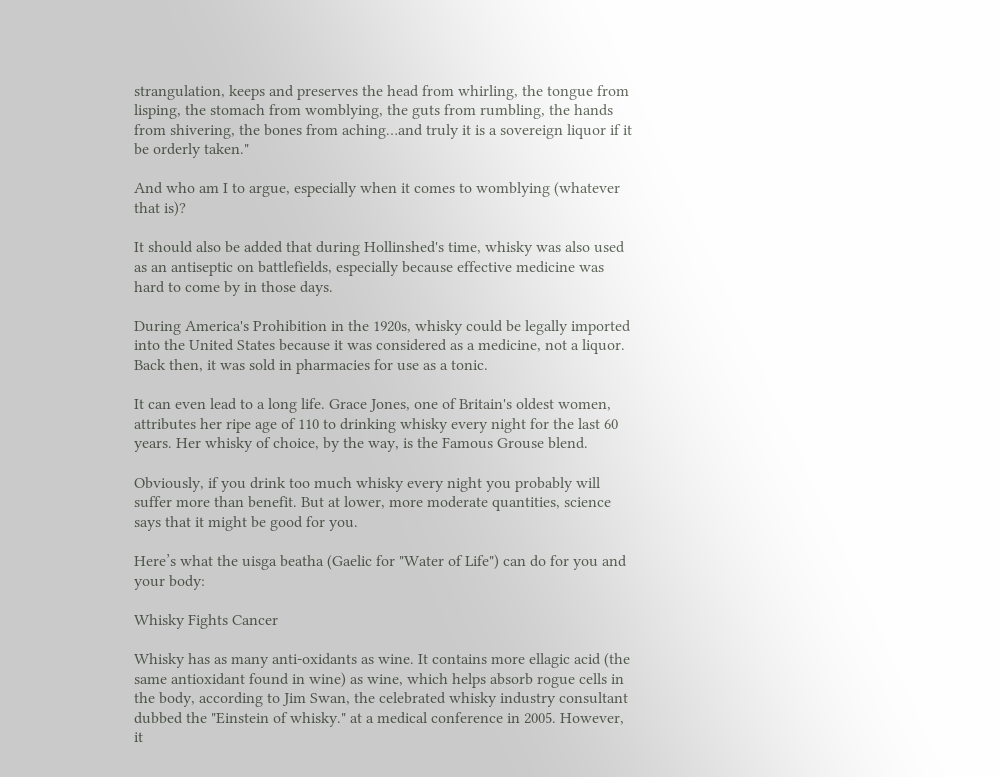strangulation, keeps and preserves the head from whirling, the tongue from lisping, the stomach from womblying, the guts from rumbling, the hands from shivering, the bones from aching…and truly it is a sovereign liquor if it be orderly taken."

And who am I to argue, especially when it comes to womblying (whatever that is)?

It should also be added that during Hollinshed's time, whisky was also used as an antiseptic on battlefields, especially because effective medicine was hard to come by in those days.

During America's Prohibition in the 1920s, whisky could be legally imported into the United States because it was considered as a medicine, not a liquor. Back then, it was sold in pharmacies for use as a tonic.

It can even lead to a long life. Grace Jones, one of Britain's oldest women, attributes her ripe age of 110 to drinking whisky every night for the last 60 years. Her whisky of choice, by the way, is the Famous Grouse blend.

Obviously, if you drink too much whisky every night you probably will suffer more than benefit. But at lower, more moderate quantities, science says that it might be good for you.

Here’s what the uisga beatha (Gaelic for "Water of Life") can do for you and your body:

Whisky Fights Cancer

Whisky has as many anti-oxidants as wine. It contains more ellagic acid (the same antioxidant found in wine) as wine, which helps absorb rogue cells in the body, according to Jim Swan, the celebrated whisky industry consultant dubbed the "Einstein of whisky." at a medical conference in 2005. However, it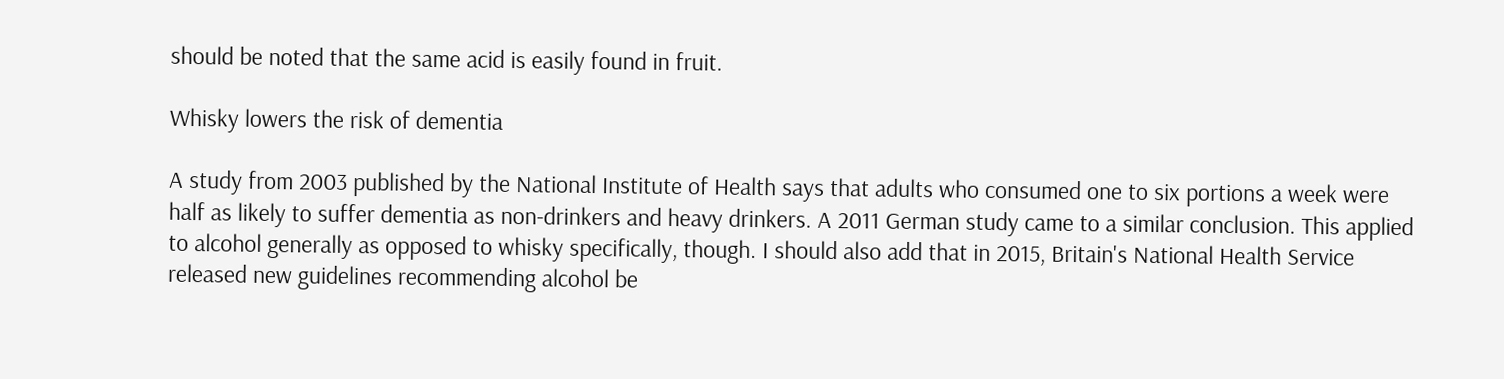should be noted that the same acid is easily found in fruit.

Whisky lowers the risk of dementia

A study from 2003 published by the National Institute of Health says that adults who consumed one to six portions a week were half as likely to suffer dementia as non-drinkers and heavy drinkers. A 2011 German study came to a similar conclusion. This applied to alcohol generally as opposed to whisky specifically, though. I should also add that in 2015, Britain's National Health Service released new guidelines recommending alcohol be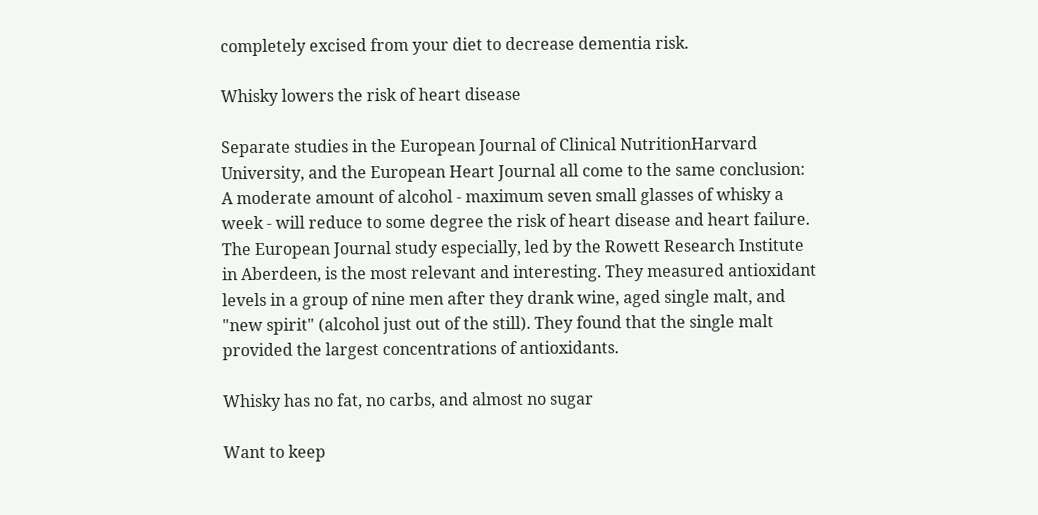completely excised from your diet to decrease dementia risk.

Whisky lowers the risk of heart disease

Separate studies in the European Journal of Clinical NutritionHarvard University, and the European Heart Journal all come to the same conclusion: A moderate amount of alcohol - maximum seven small glasses of whisky a week - will reduce to some degree the risk of heart disease and heart failure. The European Journal study especially, led by the Rowett Research Institute in Aberdeen, is the most relevant and interesting. They measured antioxidant levels in a group of nine men after they drank wine, aged single malt, and "new spirit" (alcohol just out of the still). They found that the single malt provided the largest concentrations of antioxidants.

Whisky has no fat, no carbs, and almost no sugar

Want to keep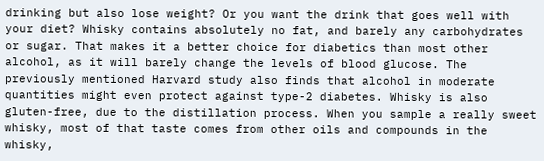drinking but also lose weight? Or you want the drink that goes well with your diet? Whisky contains absolutely no fat, and barely any carbohydrates or sugar. That makes it a better choice for diabetics than most other alcohol, as it will barely change the levels of blood glucose. The previously mentioned Harvard study also finds that alcohol in moderate quantities might even protect against type-2 diabetes. Whisky is also gluten-free, due to the distillation process. When you sample a really sweet whisky, most of that taste comes from other oils and compounds in the whisky,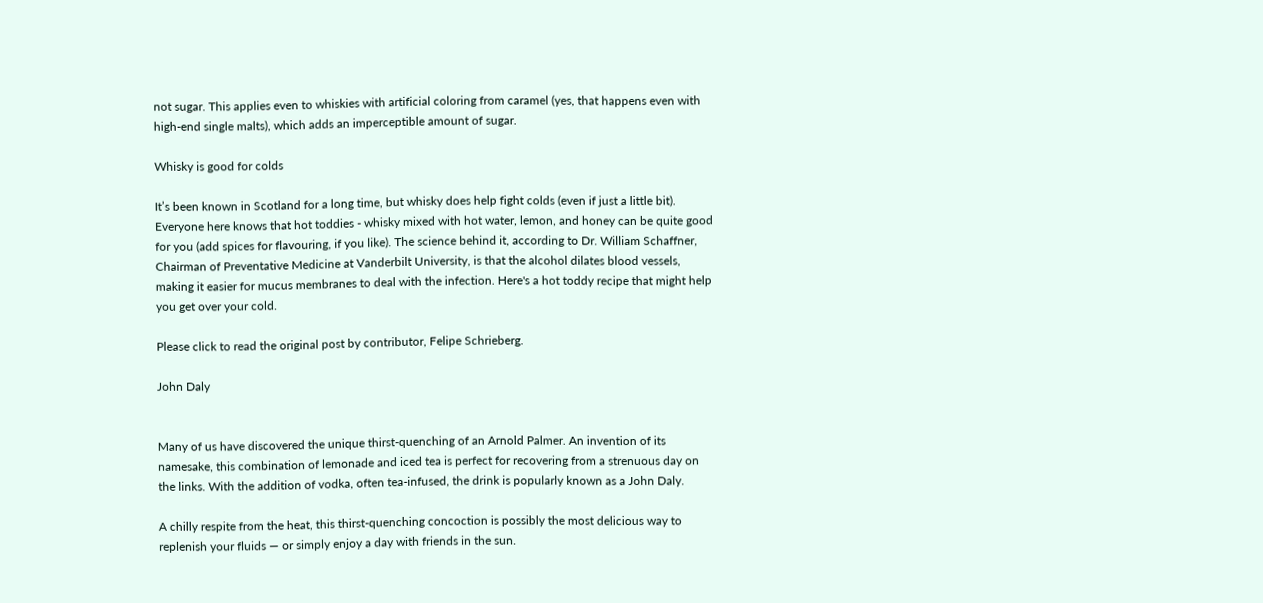not sugar. This applies even to whiskies with artificial coloring from caramel (yes, that happens even with high-end single malts), which adds an imperceptible amount of sugar.

Whisky is good for colds

It’s been known in Scotland for a long time, but whisky does help fight colds (even if just a little bit). Everyone here knows that hot toddies - whisky mixed with hot water, lemon, and honey can be quite good for you (add spices for flavouring, if you like). The science behind it, according to Dr. William Schaffner, Chairman of Preventative Medicine at Vanderbilt University, is that the alcohol dilates blood vessels, making it easier for mucus membranes to deal with the infection. Here's a hot toddy recipe that might help you get over your cold.

Please click to read the original post by contributor, Felipe Schrieberg.

John Daly


Many of us have discovered the unique thirst-quenching of an Arnold Palmer. An invention of its namesake, this combination of lemonade and iced tea is perfect for recovering from a strenuous day on the links. With the addition of vodka, often tea-infused, the drink is popularly known as a John Daly.

A chilly respite from the heat, this thirst-quenching concoction is possibly the most delicious way to replenish your fluids — or simply enjoy a day with friends in the sun.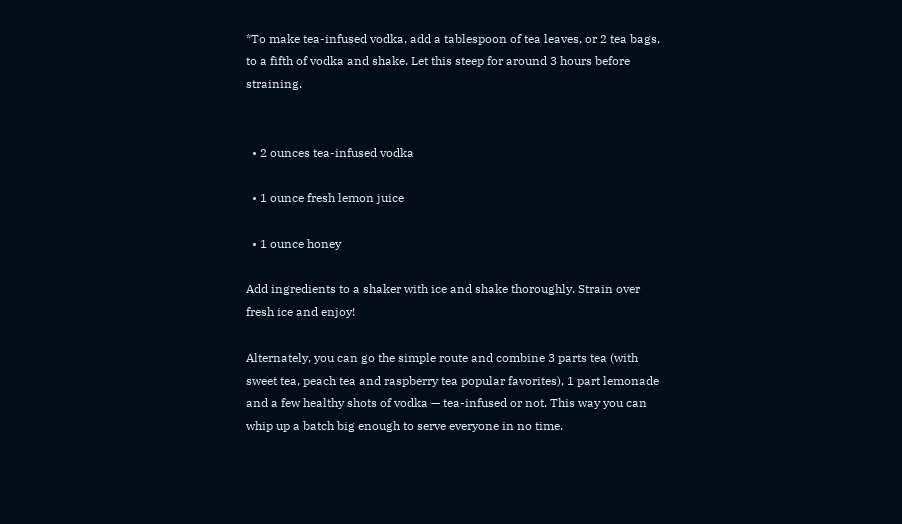*To make tea-infused vodka, add a tablespoon of tea leaves, or 2 tea bags, to a fifth of vodka and shake. Let this steep for around 3 hours before straining.


  • 2 ounces tea-infused vodka

  • 1 ounce fresh lemon juice

  • 1 ounce honey

Add ingredients to a shaker with ice and shake thoroughly. Strain over fresh ice and enjoy!

Alternately, you can go the simple route and combine 3 parts tea (with sweet tea, peach tea and raspberry tea popular favorites), 1 part lemonade and a few healthy shots of vodka — tea-infused or not. This way you can whip up a batch big enough to serve everyone in no time.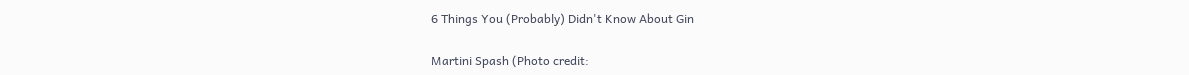6 Things You (Probably) Didn't Know About Gin

Martini Spash (Photo credit: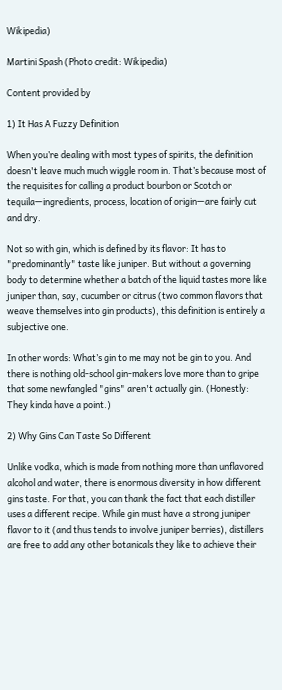Wikipedia)

Martini Spash (Photo credit: Wikipedia)

Content provided by

1) It Has A Fuzzy Definition

When you’re dealing with most types of spirits, the definition doesn't leave much much wiggle room in. That’s because most of the requisites for calling a product bourbon or Scotch or tequila—ingredients, process, location of origin—are fairly cut and dry.

Not so with gin, which is defined by its flavor: It has to "predominantly" taste like juniper. But without a governing body to determine whether a batch of the liquid tastes more like juniper than, say, cucumber or citrus (two common flavors that weave themselves into gin products), this definition is entirely a subjective one.

In other words: What’s gin to me may not be gin to you. And there is nothing old-school gin-makers love more than to gripe that some newfangled "gins" aren't actually gin. (Honestly: They kinda have a point.)

2) Why Gins Can Taste So Different

Unlike vodka, which is made from nothing more than unflavored alcohol and water, there is enormous diversity in how different gins taste. For that, you can thank the fact that each distiller uses a different recipe. While gin must have a strong juniper flavor to it (and thus tends to involve juniper berries), distillers are free to add any other botanicals they like to achieve their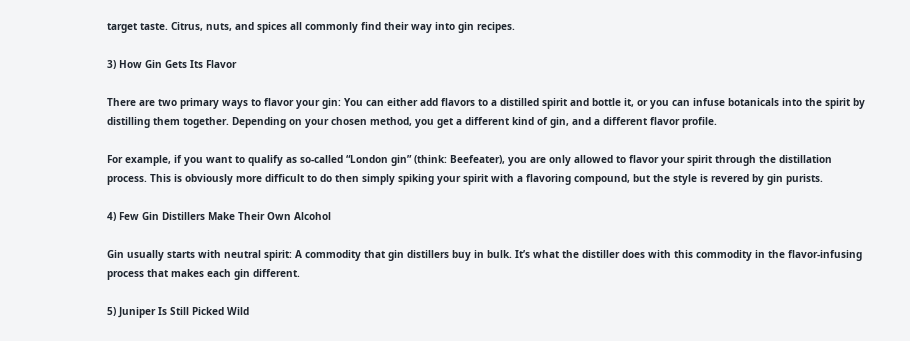target taste. Citrus, nuts, and spices all commonly find their way into gin recipes.

3) How Gin Gets Its Flavor

There are two primary ways to flavor your gin: You can either add flavors to a distilled spirit and bottle it, or you can infuse botanicals into the spirit by distilling them together. Depending on your chosen method, you get a different kind of gin, and a different flavor profile.

For example, if you want to qualify as so-called “London gin” (think: Beefeater), you are only allowed to flavor your spirit through the distillation process. This is obviously more difficult to do then simply spiking your spirit with a flavoring compound, but the style is revered by gin purists.

4) Few Gin Distillers Make Their Own Alcohol

Gin usually starts with neutral spirit: A commodity that gin distillers buy in bulk. It’s what the distiller does with this commodity in the flavor-infusing process that makes each gin different.

5) Juniper Is Still Picked Wild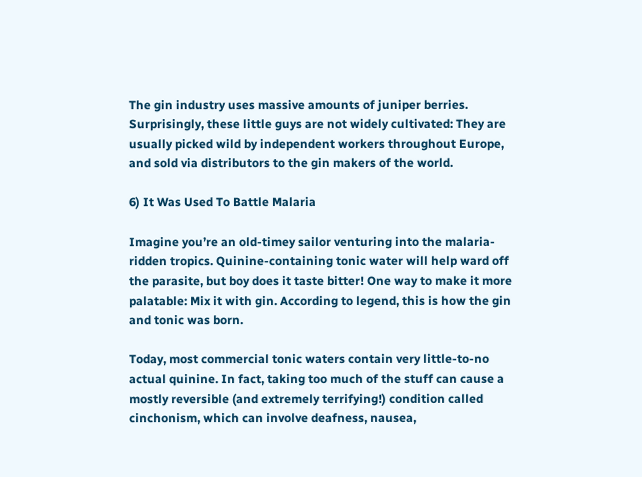The gin industry uses massive amounts of juniper berries. Surprisingly, these little guys are not widely cultivated: They are usually picked wild by independent workers throughout Europe, and sold via distributors to the gin makers of the world.

6) It Was Used To Battle Malaria

Imagine you’re an old-timey sailor venturing into the malaria-ridden tropics. Quinine-containing tonic water will help ward off the parasite, but boy does it taste bitter! One way to make it more palatable: Mix it with gin. According to legend, this is how the gin and tonic was born.

Today, most commercial tonic waters contain very little-to-no actual quinine. In fact, taking too much of the stuff can cause a mostly reversible (and extremely terrifying!) condition called cinchonism, which can involve deafness, nausea,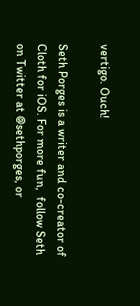vertigo. Ouch!

Seth Porges is a writer and co-creator of Cloth for iOS. For more fun,  follow Seth on Twitter at @sethporges, or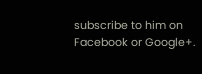subscribe to him on Facebook or Google+.